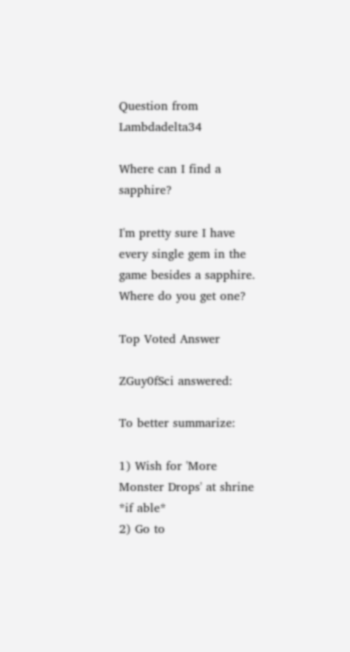Question from Lambdadelta34

Where can I find a sapphire?

I'm pretty sure I have every single gem in the game besides a sapphire. Where do you get one?

Top Voted Answer

ZGuy0fSci answered:

To better summarize:

1) Wish for 'More Monster Drops' at shrine *if able*
2) Go to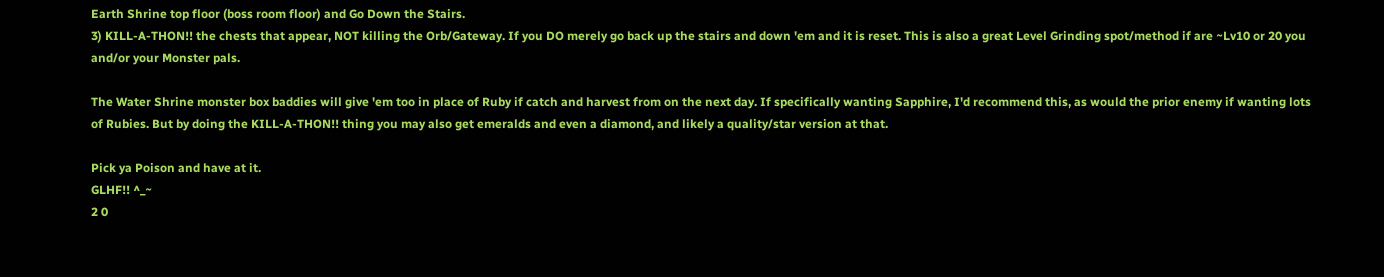Earth Shrine top floor (boss room floor) and Go Down the Stairs.
3) KILL-A-THON!! the chests that appear, NOT killing the Orb/Gateway. If you DO merely go back up the stairs and down 'em and it is reset. This is also a great Level Grinding spot/method if are ~Lv10 or 20 you and/or your Monster pals.

The Water Shrine monster box baddies will give 'em too in place of Ruby if catch and harvest from on the next day. If specifically wanting Sapphire, I'd recommend this, as would the prior enemy if wanting lots of Rubies. But by doing the KILL-A-THON!! thing you may also get emeralds and even a diamond, and likely a quality/star version at that.

Pick ya Poison and have at it.
GLHF!! ^_~
2 0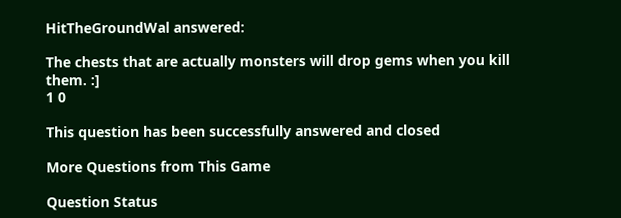HitTheGroundWal answered:

The chests that are actually monsters will drop gems when you kill them. :]
1 0

This question has been successfully answered and closed

More Questions from This Game

Question Status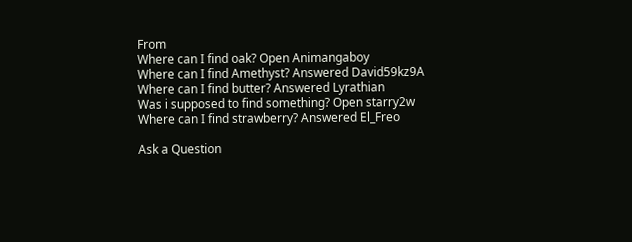From
Where can I find oak? Open Animangaboy
Where can I find Amethyst? Answered David59kz9A
Where can I find butter? Answered Lyrathian
Was i supposed to find something? Open starry2w
Where can I find strawberry? Answered El_Freo

Ask a Question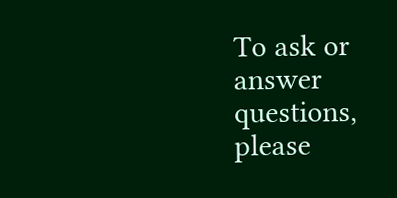To ask or answer questions, please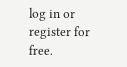log in or register for free.